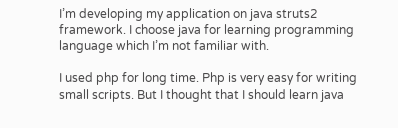I’m developing my application on java struts2 framework. I choose java for learning programming language which I’m not familiar with.

I used php for long time. Php is very easy for writing small scripts. But I thought that I should learn java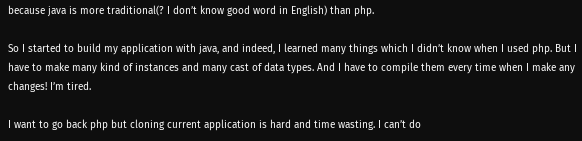because java is more traditional(? I don’t know good word in English) than php.

So I started to build my application with java, and indeed, I learned many things which I didn’t know when I used php. But I have to make many kind of instances and many cast of data types. And I have to compile them every time when I make any changes! I’m tired.

I want to go back php but cloning current application is hard and time wasting. I can’t do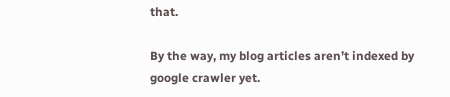that.

By the way, my blog articles aren’t indexed by google crawler yet.